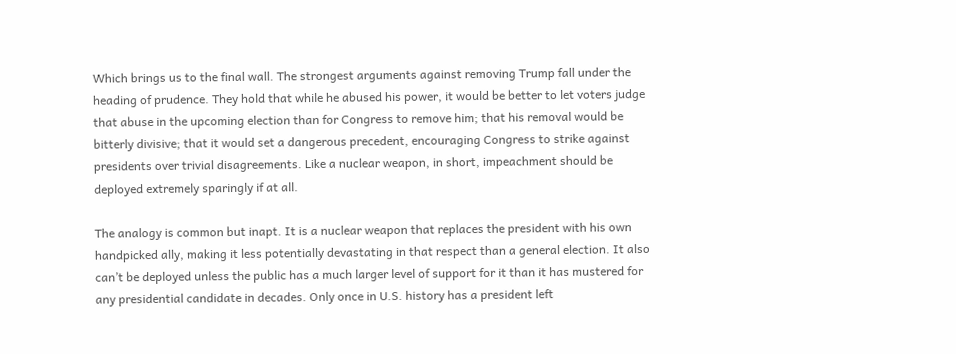Which brings us to the final wall. The strongest arguments against removing Trump fall under the heading of prudence. They hold that while he abused his power, it would be better to let voters judge that abuse in the upcoming election than for Congress to remove him; that his removal would be bitterly divisive; that it would set a dangerous precedent, encouraging Congress to strike against presidents over trivial disagreements. Like a nuclear weapon, in short, impeachment should be deployed extremely sparingly if at all.

The analogy is common but inapt. It is a nuclear weapon that replaces the president with his own handpicked ally, making it less potentially devastating in that respect than a general election. It also can’t be deployed unless the public has a much larger level of support for it than it has mustered for any presidential candidate in decades. Only once in U.S. history has a president left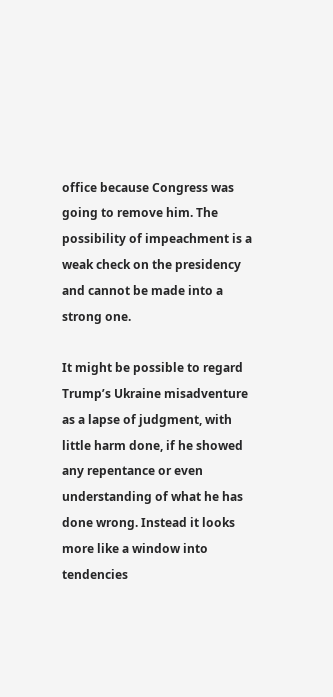office because Congress was going to remove him. The possibility of impeachment is a weak check on the presidency and cannot be made into a strong one.

It might be possible to regard Trump’s Ukraine misadventure as a lapse of judgment, with little harm done, if he showed any repentance or even understanding of what he has done wrong. Instead it looks more like a window into tendencies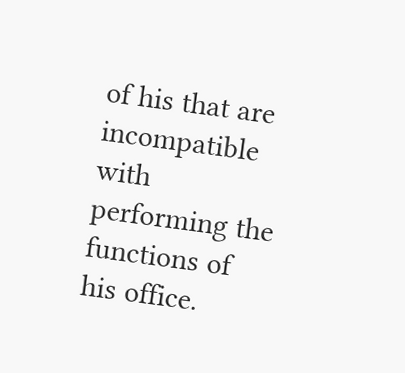of his that are incompatible with performing the functions of his office.